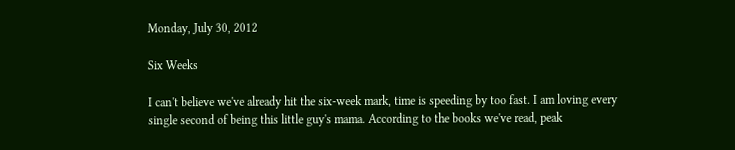Monday, July 30, 2012

Six Weeks

I can't believe we've already hit the six-week mark, time is speeding by too fast. I am loving every single second of being this little guy's mama. According to the books we've read, peak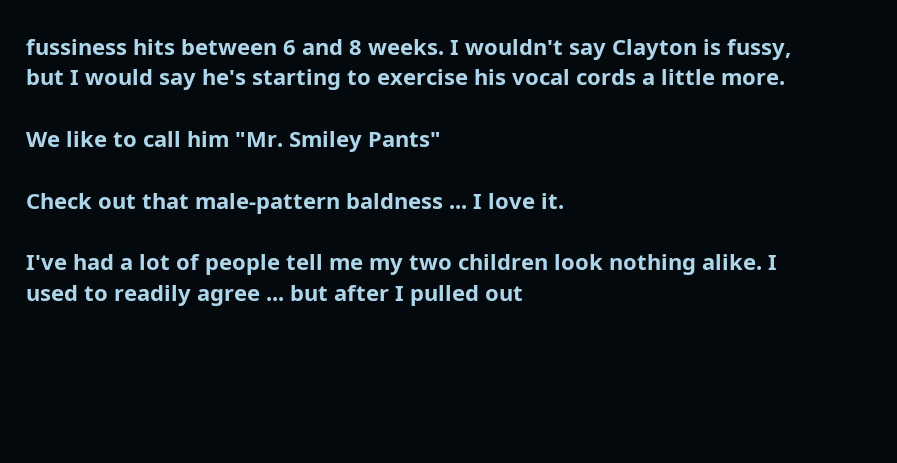fussiness hits between 6 and 8 weeks. I wouldn't say Clayton is fussy, but I would say he's starting to exercise his vocal cords a little more.

We like to call him "Mr. Smiley Pants"

Check out that male-pattern baldness ... I love it.

I've had a lot of people tell me my two children look nothing alike. I used to readily agree ... but after I pulled out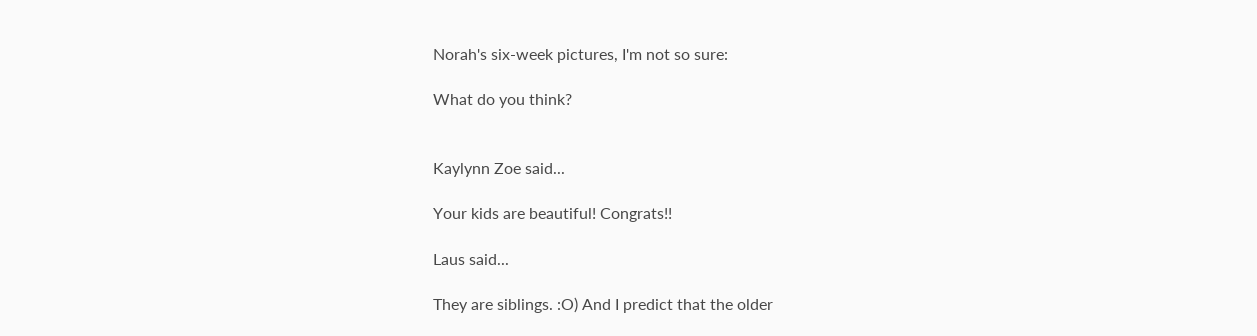Norah's six-week pictures, I'm not so sure:

What do you think?


Kaylynn Zoe said...

Your kids are beautiful! Congrats!!

Laus said...

They are siblings. :O) And I predict that the older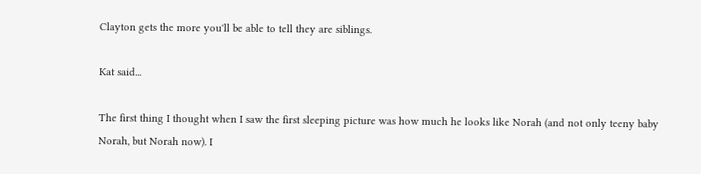Clayton gets the more you'll be able to tell they are siblings.

Kat said...

The first thing I thought when I saw the first sleeping picture was how much he looks like Norah (and not only teeny baby Norah, but Norah now). I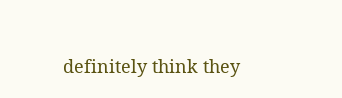definitely think they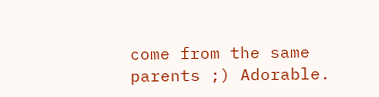come from the same parents ;) Adorable.